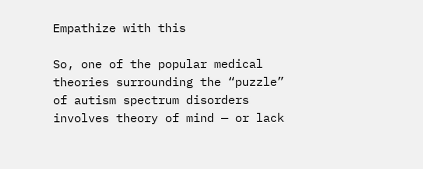Empathize with this

So, one of the popular medical theories surrounding the “puzzle” of autism spectrum disorders involves theory of mind — or lack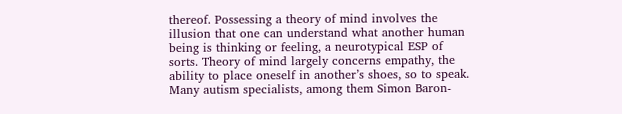thereof. Possessing a theory of mind involves the illusion that one can understand what another human being is thinking or feeling, a neurotypical ESP of sorts. Theory of mind largely concerns empathy, the ability to place oneself in another’s shoes, so to speak. Many autism specialists, among them Simon Baron-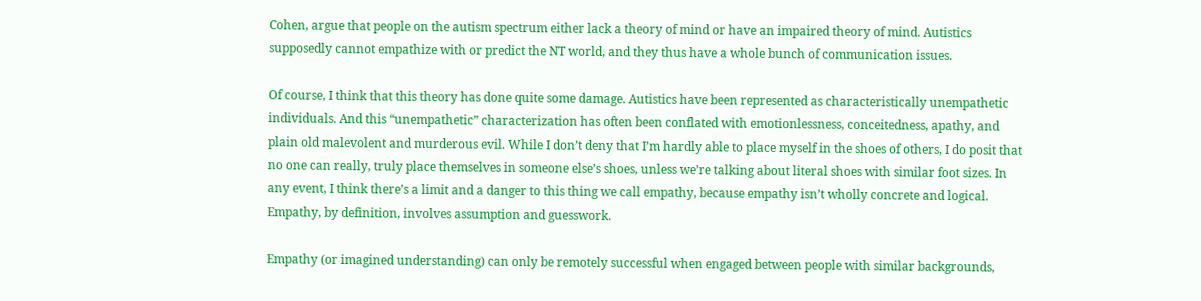Cohen, argue that people on the autism spectrum either lack a theory of mind or have an impaired theory of mind. Autistics supposedly cannot empathize with or predict the NT world, and they thus have a whole bunch of communication issues.

Of course, I think that this theory has done quite some damage. Autistics have been represented as characteristically unempathetic individuals. And this “unempathetic” characterization has often been conflated with emotionlessness, conceitedness, apathy, and plain old malevolent and murderous evil. While I don’t deny that I’m hardly able to place myself in the shoes of others, I do posit that no one can really, truly place themselves in someone else’s shoes, unless we’re talking about literal shoes with similar foot sizes. In any event, I think there’s a limit and a danger to this thing we call empathy, because empathy isn’t wholly concrete and logical. Empathy, by definition, involves assumption and guesswork.

Empathy (or imagined understanding) can only be remotely successful when engaged between people with similar backgrounds,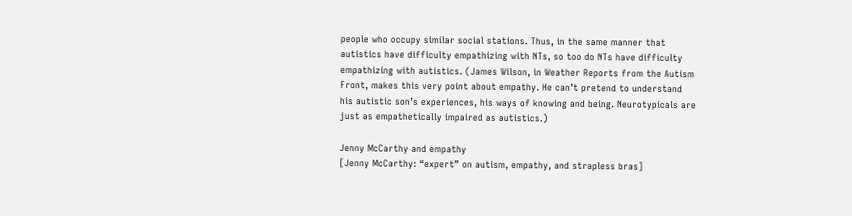people who occupy similar social stations. Thus, in the same manner that autistics have difficulty empathizing with NTs, so too do NTs have difficulty empathizing with autistics. (James Wilson, in Weather Reports from the Autism Front, makes this very point about empathy. He can’t pretend to understand his autistic son’s experiences, his ways of knowing and being. Neurotypicals are just as empathetically impaired as autistics.)

Jenny McCarthy and empathy
[Jenny McCarthy: “expert” on autism, empathy, and strapless bras]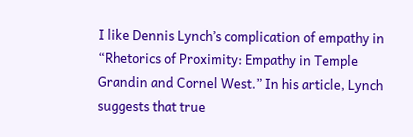I like Dennis Lynch’s complication of empathy in “Rhetorics of Proximity: Empathy in Temple Grandin and Cornel West.” In his article, Lynch suggests that true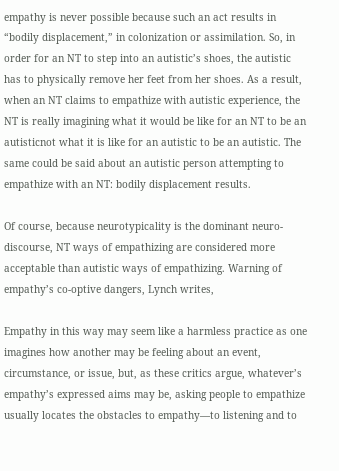empathy is never possible because such an act results in “bodily displacement,” in colonization or assimilation. So, in order for an NT to step into an autistic’s shoes, the autistic has to physically remove her feet from her shoes. As a result, when an NT claims to empathize with autistic experience, the NT is really imagining what it would be like for an NT to be an autisticnot what it is like for an autistic to be an autistic. The same could be said about an autistic person attempting to empathize with an NT: bodily displacement results.

Of course, because neurotypicality is the dominant neuro-discourse, NT ways of empathizing are considered more acceptable than autistic ways of empathizing. Warning of empathy’s co-optive dangers, Lynch writes,

Empathy in this way may seem like a harmless practice as one imagines how another may be feeling about an event, circumstance, or issue, but, as these critics argue, whatever’s empathy’s expressed aims may be, asking people to empathize usually locates the obstacles to empathy—to listening and to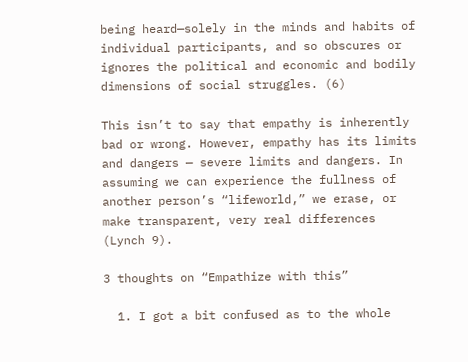being heard—solely in the minds and habits of individual participants, and so obscures or ignores the political and economic and bodily dimensions of social struggles. (6)

This isn’t to say that empathy is inherently bad or wrong. However, empathy has its limits and dangers — severe limits and dangers. In assuming we can experience the fullness of another person’s “lifeworld,” we erase, or make transparent, very real differences (Lynch 9).

3 thoughts on “Empathize with this”

  1. I got a bit confused as to the whole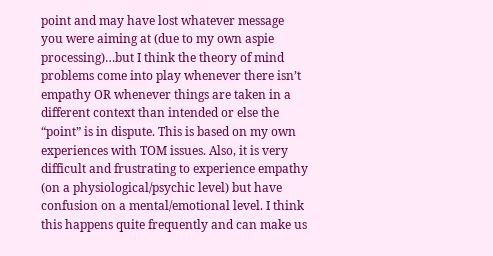point and may have lost whatever message you were aiming at (due to my own aspie processing)…but I think the theory of mind problems come into play whenever there isn’t empathy OR whenever things are taken in a different context than intended or else the “point” is in dispute. This is based on my own experiences with TOM issues. Also, it is very difficult and frustrating to experience empathy (on a physiological/psychic level) but have confusion on a mental/emotional level. I think this happens quite frequently and can make us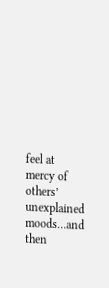feel at mercy of others’ unexplained moods…and then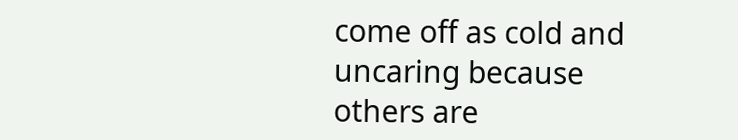come off as cold and uncaring because others are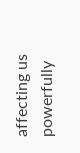affecting us powerfully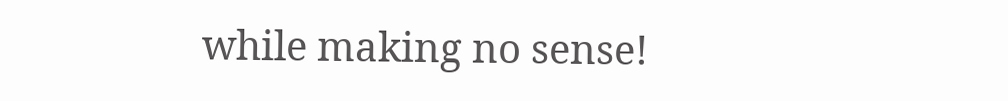while making no sense!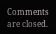Comments are closed.